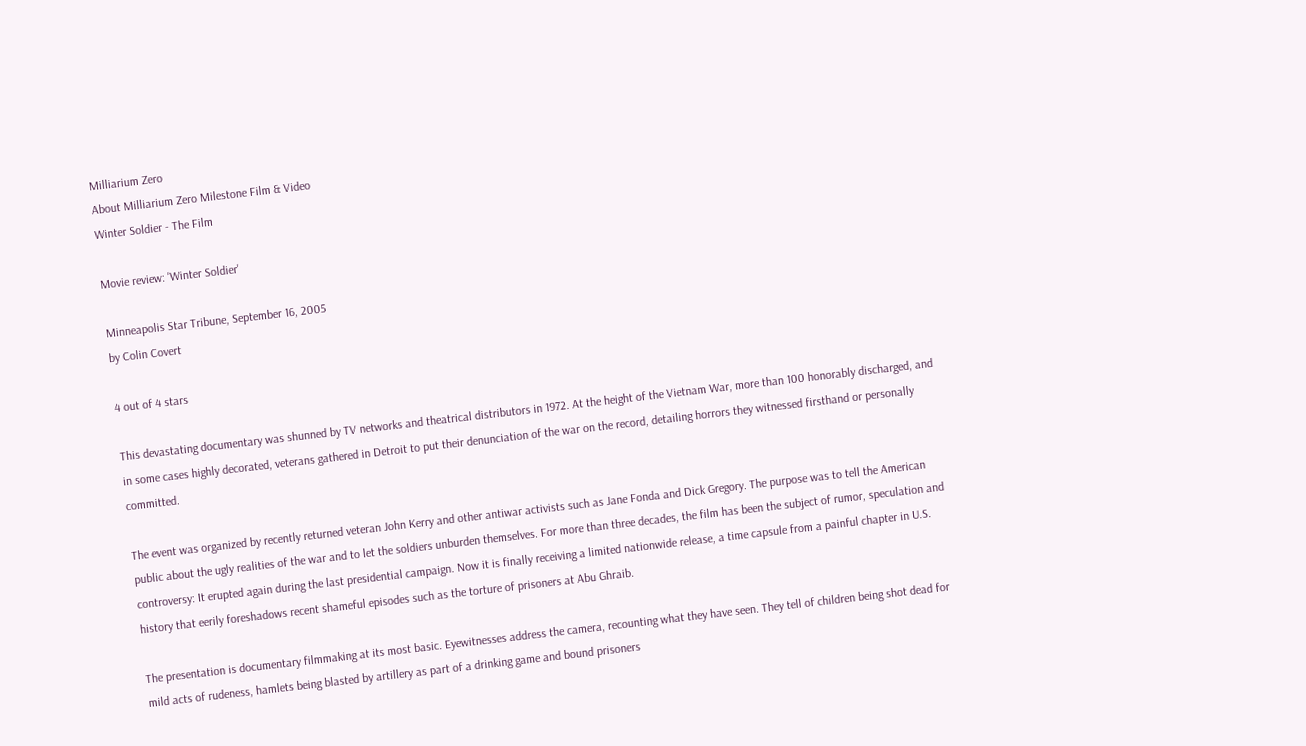Milliarium Zero
About Milliarium Zero Milestone Film & Video
Winter Soldier - The Film

Movie review: 'Winter Soldier'

Minneapolis Star Tribune, September 16, 2005
by Colin Covert

4 out of 4 stars

This devastating documentary was shunned by TV networks and theatrical distributors in 1972. At the height of the Vietnam War, more than 100 honorably discharged, and in some cases highly decorated, veterans gathered in Detroit to put their denunciation of the war on the record, detailing horrors they witnessed firsthand or personally committed.

The event was organized by recently returned veteran John Kerry and other antiwar activists such as Jane Fonda and Dick Gregory. The purpose was to tell the American public about the ugly realities of the war and to let the soldiers unburden themselves. For more than three decades, the film has been the subject of rumor, speculation and controversy: It erupted again during the last presidential campaign. Now it is finally receiving a limited nationwide release, a time capsule from a painful chapter in U.S. history that eerily foreshadows recent shameful episodes such as the torture of prisoners at Abu Ghraib.

The presentation is documentary filmmaking at its most basic. Eyewitnesses address the camera, recounting what they have seen. They tell of children being shot dead for mild acts of rudeness, hamlets being blasted by artillery as part of a drinking game and bound prisoners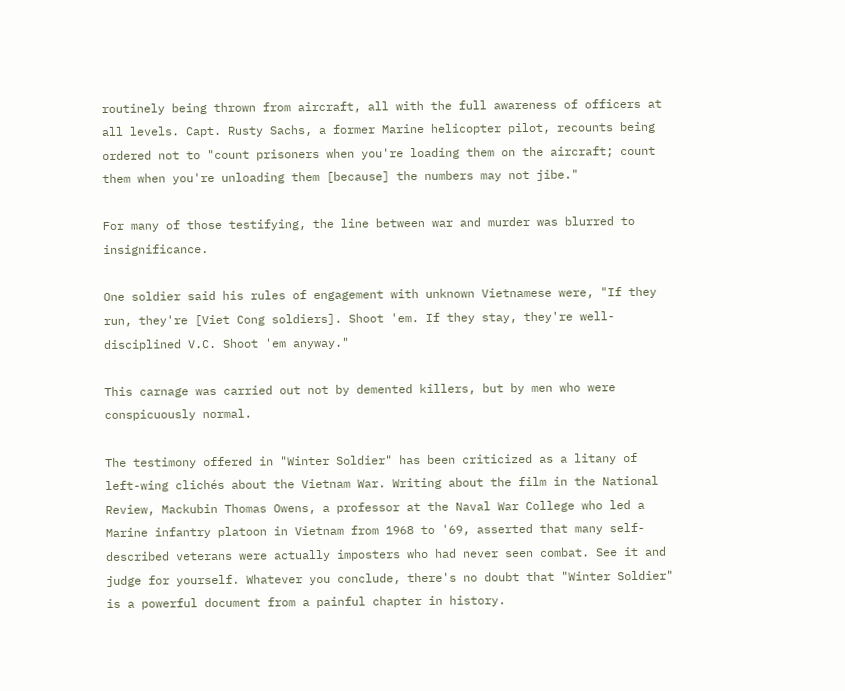routinely being thrown from aircraft, all with the full awareness of officers at all levels. Capt. Rusty Sachs, a former Marine helicopter pilot, recounts being ordered not to "count prisoners when you're loading them on the aircraft; count them when you're unloading them [because] the numbers may not jibe."

For many of those testifying, the line between war and murder was blurred to insignificance.

One soldier said his rules of engagement with unknown Vietnamese were, "If they run, they're [Viet Cong soldiers]. Shoot 'em. If they stay, they're well-disciplined V.C. Shoot 'em anyway."

This carnage was carried out not by demented killers, but by men who were conspicuously normal.

The testimony offered in "Winter Soldier" has been criticized as a litany of left-wing clichés about the Vietnam War. Writing about the film in the National Review, Mackubin Thomas Owens, a professor at the Naval War College who led a Marine infantry platoon in Vietnam from 1968 to '69, asserted that many self-described veterans were actually imposters who had never seen combat. See it and judge for yourself. Whatever you conclude, there's no doubt that "Winter Soldier" is a powerful document from a painful chapter in history.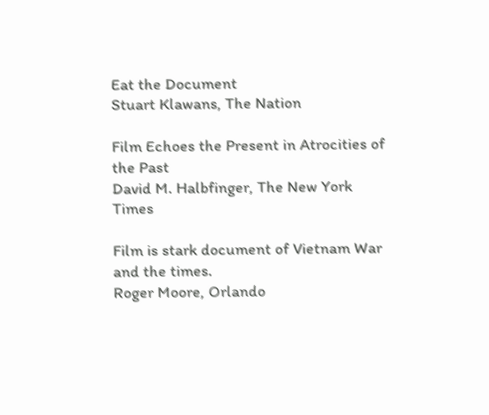Eat the Document
Stuart Klawans, The Nation

Film Echoes the Present in Atrocities of the Past
David M. Halbfinger, The New York Times

Film is stark document of Vietnam War and the times.
Roger Moore, Orlando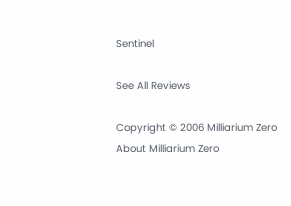Sentinel

See All Reviews

Copyright © 2006 Milliarium Zero
About Milliarium Zero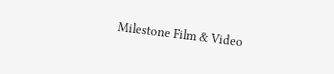Milestone Film & Video